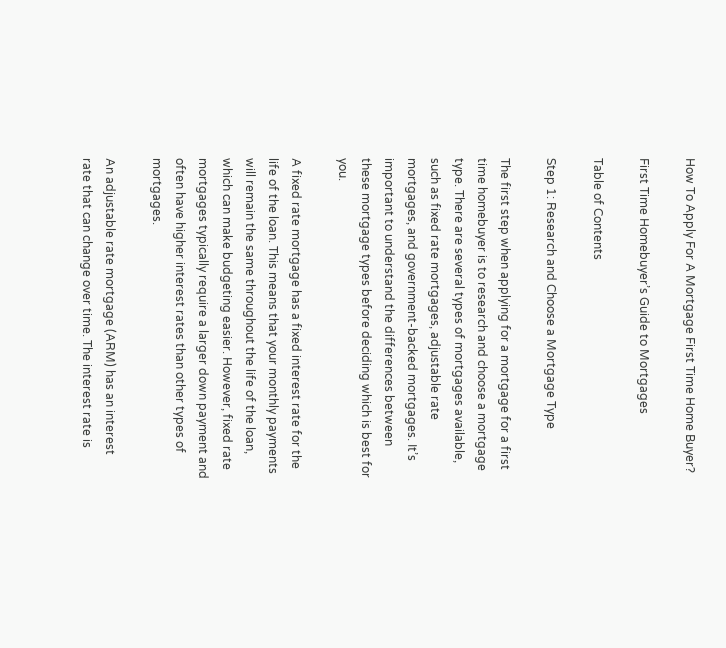How To Apply For A Mortgage First Time Home Buyer?

First Time Homebuyer’s Guide to Mortgages

Table of Contents

Step 1: Research and Choose a Mortgage Type

The first step when applying for a mortgage for a first time homebuyer is to research and choose a mortgage type. There are several types of mortgages available, such as fixed rate mortgages, adjustable rate mortgages, and government-backed mortgages. It’s important to understand the differences between these mortgage types before deciding which is best for you.

A fixed rate mortgage has a fixed interest rate for the life of the loan. This means that your monthly payments will remain the same throughout the life of the loan, which can make budgeting easier. However, fixed rate mortgages typically require a larger down payment and often have higher interest rates than other types of mortgages.

An adjustable rate mortgage (ARM) has an interest rate that can change over time. The interest rate is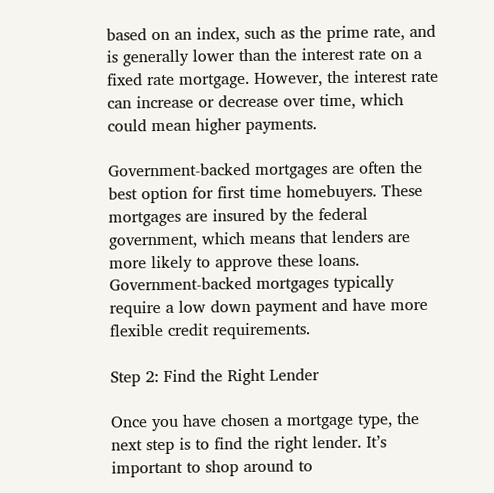based on an index, such as the prime rate, and is generally lower than the interest rate on a fixed rate mortgage. However, the interest rate can increase or decrease over time, which could mean higher payments.

Government-backed mortgages are often the best option for first time homebuyers. These mortgages are insured by the federal government, which means that lenders are more likely to approve these loans. Government-backed mortgages typically require a low down payment and have more flexible credit requirements.

Step 2: Find the Right Lender

Once you have chosen a mortgage type, the next step is to find the right lender. It’s important to shop around to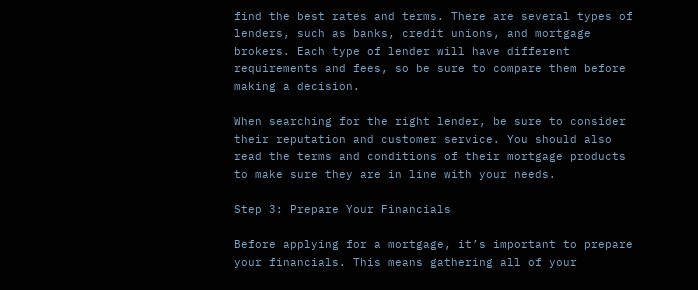find the best rates and terms. There are several types of lenders, such as banks, credit unions, and mortgage brokers. Each type of lender will have different requirements and fees, so be sure to compare them before making a decision.

When searching for the right lender, be sure to consider their reputation and customer service. You should also read the terms and conditions of their mortgage products to make sure they are in line with your needs.

Step 3: Prepare Your Financials

Before applying for a mortgage, it’s important to prepare your financials. This means gathering all of your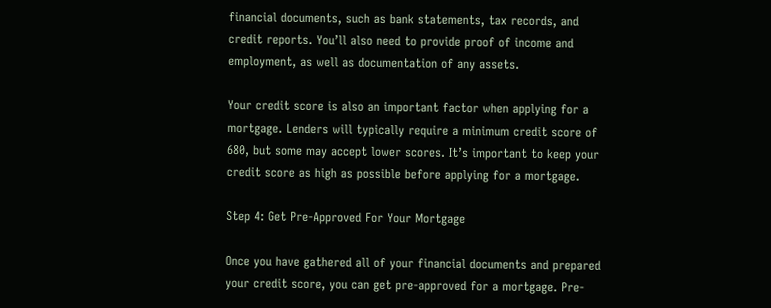financial documents, such as bank statements, tax records, and credit reports. You’ll also need to provide proof of income and employment, as well as documentation of any assets.

Your credit score is also an important factor when applying for a mortgage. Lenders will typically require a minimum credit score of 680, but some may accept lower scores. It’s important to keep your credit score as high as possible before applying for a mortgage.

Step 4: Get Pre-Approved For Your Mortgage

Once you have gathered all of your financial documents and prepared your credit score, you can get pre-approved for a mortgage. Pre-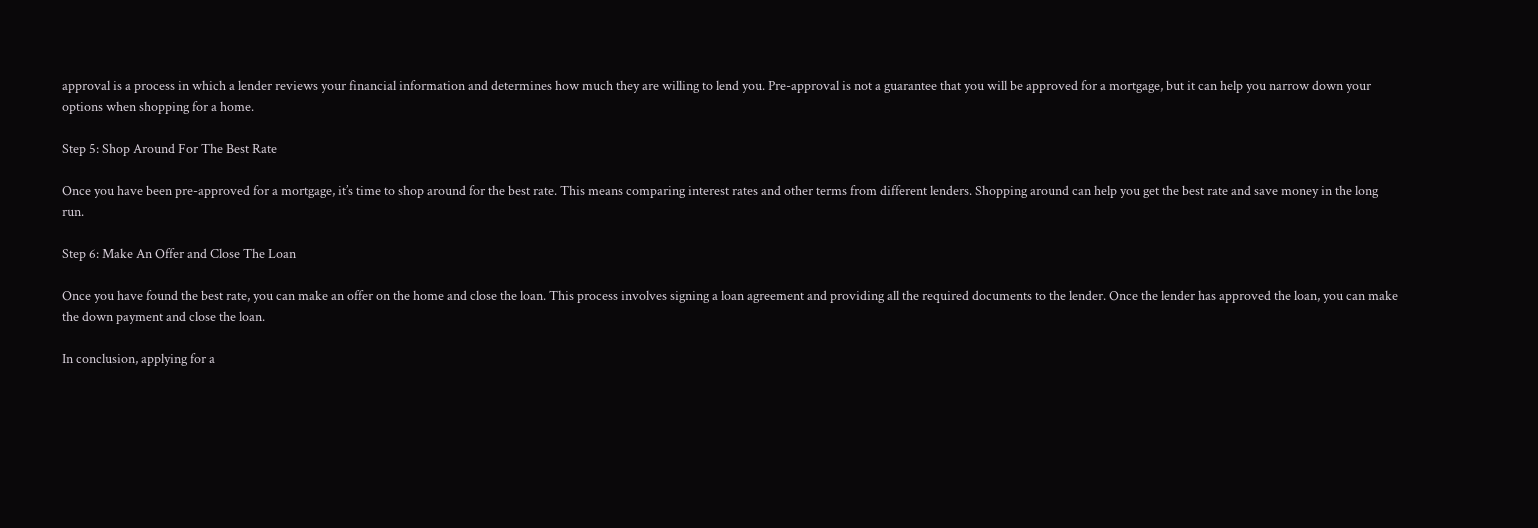approval is a process in which a lender reviews your financial information and determines how much they are willing to lend you. Pre-approval is not a guarantee that you will be approved for a mortgage, but it can help you narrow down your options when shopping for a home.

Step 5: Shop Around For The Best Rate

Once you have been pre-approved for a mortgage, it’s time to shop around for the best rate. This means comparing interest rates and other terms from different lenders. Shopping around can help you get the best rate and save money in the long run.

Step 6: Make An Offer and Close The Loan

Once you have found the best rate, you can make an offer on the home and close the loan. This process involves signing a loan agreement and providing all the required documents to the lender. Once the lender has approved the loan, you can make the down payment and close the loan.

In conclusion, applying for a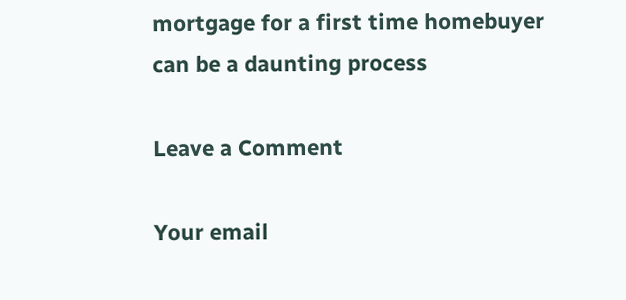mortgage for a first time homebuyer can be a daunting process

Leave a Comment

Your email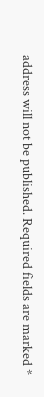address will not be published. Required fields are marked *